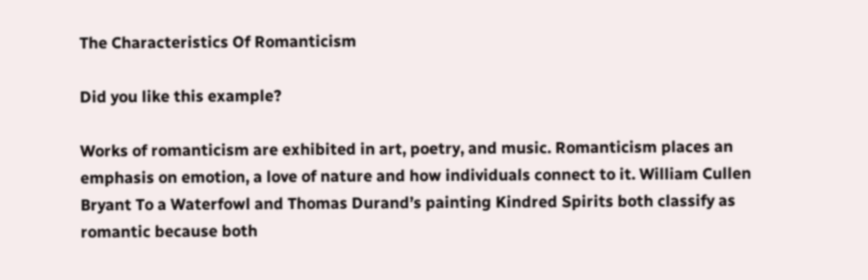The Characteristics Of Romanticism

Did you like this example?

Works of romanticism are exhibited in art, poetry, and music. Romanticism places an emphasis on emotion, a love of nature and how individuals connect to it. William Cullen Bryant To a Waterfowl and Thomas Durand’s painting Kindred Spirits both classify as romantic because both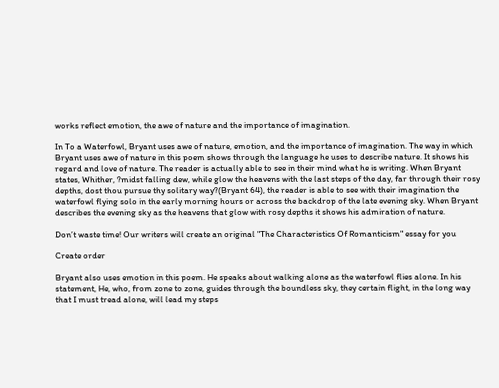works reflect emotion, the awe of nature and the importance of imagination.

In To a Waterfowl, Bryant uses awe of nature, emotion, and the importance of imagination. The way in which Bryant uses awe of nature in this poem shows through the language he uses to describe nature. It shows his regard and love of nature. The reader is actually able to see in their mind what he is writing. When Bryant states, Whither, ?midst falling dew, while glow the heavens with the last steps of the day, far through their rosy depths, dost thou pursue thy solitary way?(Bryant 64), the reader is able to see with their imagination the waterfowl flying solo in the early morning hours or across the backdrop of the late evening sky. When Bryant describes the evening sky as the heavens that glow with rosy depths it shows his admiration of nature.

Don’t waste time! Our writers will create an original "The Characteristics Of Romanticism" essay for you

Create order

Bryant also uses emotion in this poem. He speaks about walking alone as the waterfowl flies alone. In his statement, He, who, from zone to zone, guides through the boundless sky, they certain flight, in the long way that I must tread alone, will lead my steps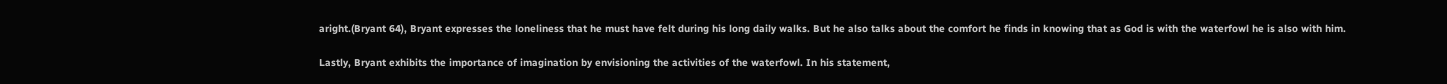aright.(Bryant 64), Bryant expresses the loneliness that he must have felt during his long daily walks. But he also talks about the comfort he finds in knowing that as God is with the waterfowl he is also with him.

Lastly, Bryant exhibits the importance of imagination by envisioning the activities of the waterfowl. In his statement,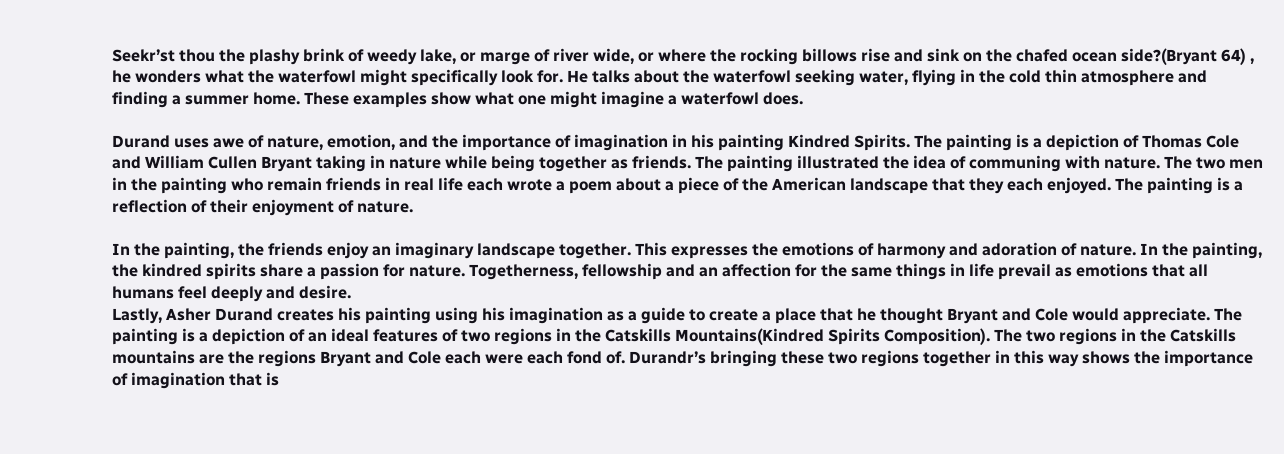Seekr’st thou the plashy brink of weedy lake, or marge of river wide, or where the rocking billows rise and sink on the chafed ocean side?(Bryant 64) , he wonders what the waterfowl might specifically look for. He talks about the waterfowl seeking water, flying in the cold thin atmosphere and finding a summer home. These examples show what one might imagine a waterfowl does.

Durand uses awe of nature, emotion, and the importance of imagination in his painting Kindred Spirits. The painting is a depiction of Thomas Cole and William Cullen Bryant taking in nature while being together as friends. The painting illustrated the idea of communing with nature. The two men in the painting who remain friends in real life each wrote a poem about a piece of the American landscape that they each enjoyed. The painting is a reflection of their enjoyment of nature.

In the painting, the friends enjoy an imaginary landscape together. This expresses the emotions of harmony and adoration of nature. In the painting, the kindred spirits share a passion for nature. Togetherness, fellowship and an affection for the same things in life prevail as emotions that all humans feel deeply and desire.
Lastly, Asher Durand creates his painting using his imagination as a guide to create a place that he thought Bryant and Cole would appreciate. The painting is a depiction of an ideal features of two regions in the Catskills Mountains(Kindred Spirits Composition). The two regions in the Catskills mountains are the regions Bryant and Cole each were each fond of. Durandr’s bringing these two regions together in this way shows the importance of imagination that is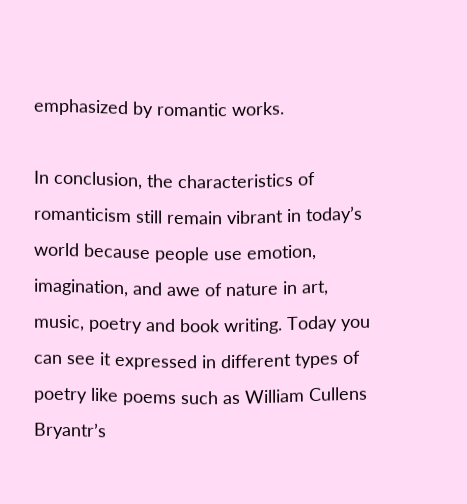emphasized by romantic works.

In conclusion, the characteristics of romanticism still remain vibrant in today’s world because people use emotion, imagination, and awe of nature in art, music, poetry and book writing. Today you can see it expressed in different types of poetry like poems such as William Cullens Bryantr’s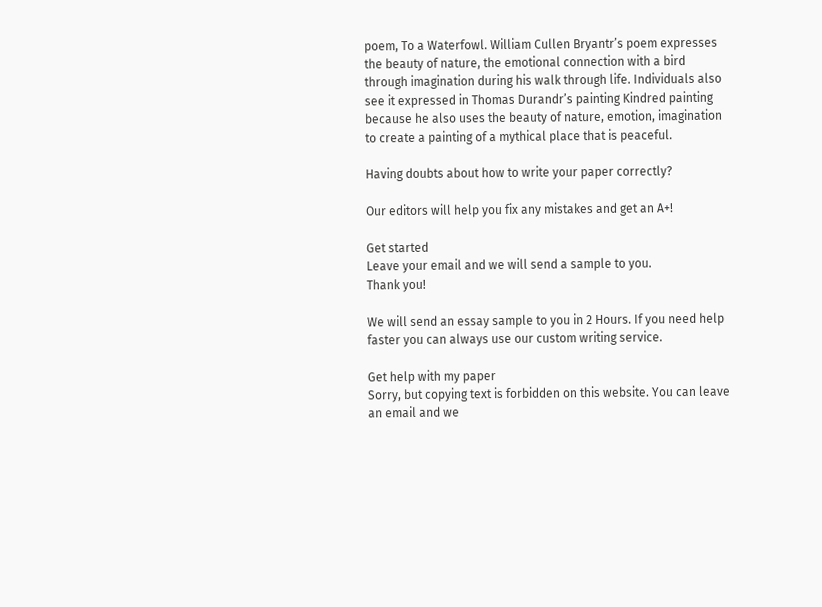poem, To a Waterfowl. William Cullen Bryantr’s poem expresses the beauty of nature, the emotional connection with a bird through imagination during his walk through life. Individuals also see it expressed in Thomas Durandr’s painting Kindred painting because he also uses the beauty of nature, emotion, imagination to create a painting of a mythical place that is peaceful.

Having doubts about how to write your paper correctly?

Our editors will help you fix any mistakes and get an A+!

Get started
Leave your email and we will send a sample to you.
Thank you!

We will send an essay sample to you in 2 Hours. If you need help faster you can always use our custom writing service.

Get help with my paper
Sorry, but copying text is forbidden on this website. You can leave an email and we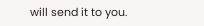will send it to you.